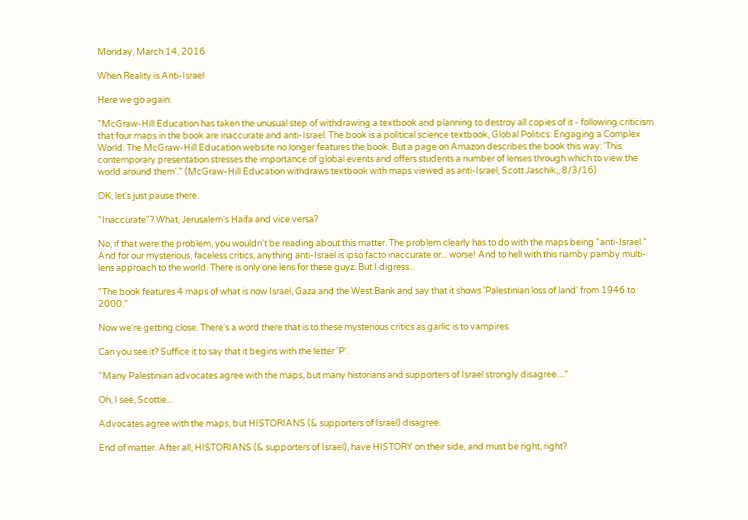Monday, March 14, 2016

When Reality is Anti-Israel

Here we go again:

"McGraw-Hill Education has taken the unusual step of withdrawing a textbook and planning to destroy all copies of it - following criticism that four maps in the book are inaccurate and anti-Israel. The book is a political science textbook, Global Politics: Engaging a Complex World. The McGraw-Hill Education website no longer features the book. But a page on Amazon describes the book this way: 'This contemporary presentation stresses the importance of global events and offers students a number of lenses through which to view the world around them'." (McGraw-Hill Education withdraws textbook with maps viewed as anti-Israel, Scott Jaschik,, 8/3/16)

OK, let's just pause there.

"Inaccurate"? What, Jerusalem's Haifa and vice versa?

No, if that were the problem, you wouldn't be reading about this matter. The problem clearly has to do with the maps being "anti-Israel." And for our mysterious, faceless critics, anything anti-Israel is ipso facto inaccurate or... worse! And to hell with this namby pamby multi-lens approach to the world. There is only one lens for these guyz. But I digress...

"The book features 4 maps of what is now Israel, Gaza and the West Bank and say that it shows 'Palestinian loss of land' from 1946 to 2000."

Now we're getting close. There's a word there that is to these mysterious critics as garlic is to vampires.

Can you see it? Suffice it to say that it begins with the letter 'P'.

"Many Palestinian advocates agree with the maps, but many historians and supporters of Israel strongly disagree...."

Oh, I see, Scottie...

Advocates agree with the maps, but HISTORIANS (& supporters of Israel) disagree.

End of matter. After all, HISTORIANS (& supporters of Israel), have HISTORY on their side, and must be right, right?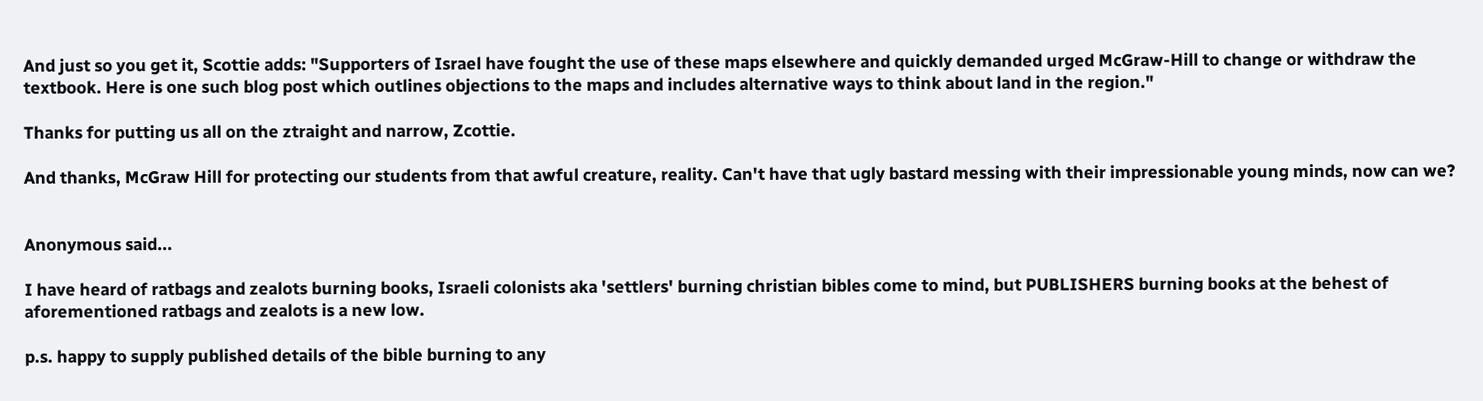And just so you get it, Scottie adds: "Supporters of Israel have fought the use of these maps elsewhere and quickly demanded urged McGraw-Hill to change or withdraw the textbook. Here is one such blog post which outlines objections to the maps and includes alternative ways to think about land in the region."

Thanks for putting us all on the ztraight and narrow, Zcottie.

And thanks, McGraw Hill for protecting our students from that awful creature, reality. Can't have that ugly bastard messing with their impressionable young minds, now can we?


Anonymous said...

I have heard of ratbags and zealots burning books, Israeli colonists aka 'settlers' burning christian bibles come to mind, but PUBLISHERS burning books at the behest of aforementioned ratbags and zealots is a new low.

p.s. happy to supply published details of the bible burning to any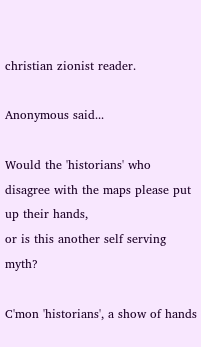christian zionist reader.

Anonymous said...

Would the 'historians' who disagree with the maps please put up their hands,
or is this another self serving myth?

C'mon 'historians', a show of hands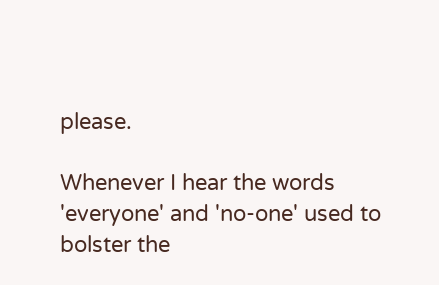please.

Whenever I hear the words 'everyone' and 'no-one' used to bolster the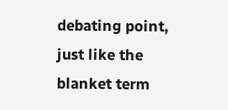debating point, just like the blanket term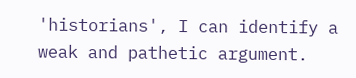'historians', I can identify a weak and pathetic argument.